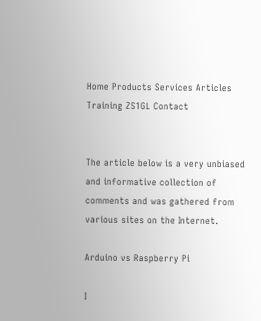Home Products Services Articles Training ZS1GL Contact


The article below is a very unbiased and informative collection of comments and was gathered from various sites on the Internet.

Arduino vs Raspberry Pi

I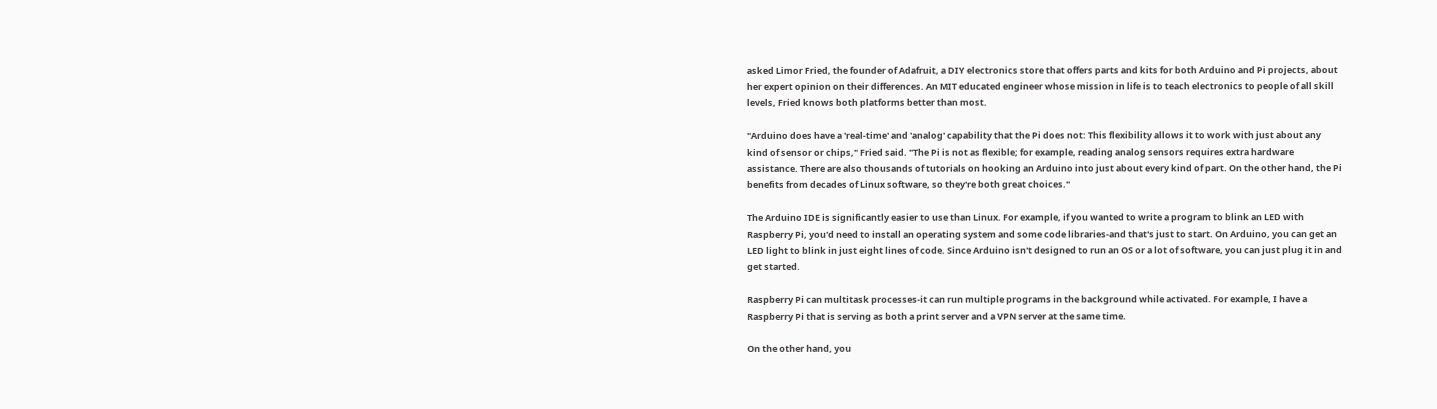asked Limor Fried, the founder of Adafruit, a DIY electronics store that offers parts and kits for both Arduino and Pi projects, about her expert opinion on their differences. An MIT educated engineer whose mission in life is to teach electronics to people of all skill levels, Fried knows both platforms better than most.

"Arduino does have a 'real-time' and 'analog' capability that the Pi does not: This flexibility allows it to work with just about any kind of sensor or chips," Fried said. "The Pi is not as flexible; for example, reading analog sensors requires extra hardware assistance. There are also thousands of tutorials on hooking an Arduino into just about every kind of part. On the other hand, the Pi benefits from decades of Linux software, so they're both great choices."

The Arduino IDE is significantly easier to use than Linux. For example, if you wanted to write a program to blink an LED with Raspberry Pi, you'd need to install an operating system and some code libraries-and that's just to start. On Arduino, you can get an LED light to blink in just eight lines of code. Since Arduino isn't designed to run an OS or a lot of software, you can just plug it in and get started.

Raspberry Pi can multitask processes-it can run multiple programs in the background while activated. For example, I have a Raspberry Pi that is serving as both a print server and a VPN server at the same time.

On the other hand, you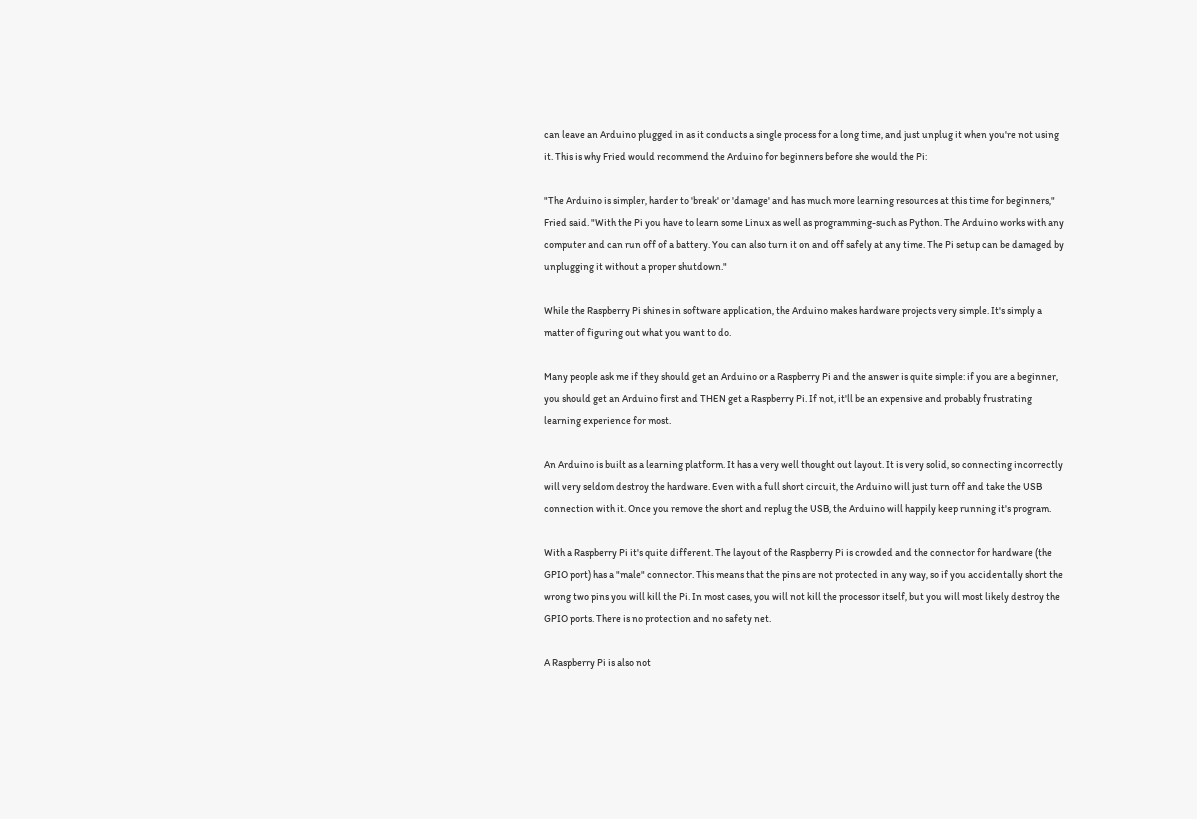can leave an Arduino plugged in as it conducts a single process for a long time, and just unplug it when you're not using it. This is why Fried would recommend the Arduino for beginners before she would the Pi:

"The Arduino is simpler, harder to 'break' or 'damage' and has much more learning resources at this time for beginners," Fried said. "With the Pi you have to learn some Linux as well as programming-such as Python. The Arduino works with any computer and can run off of a battery. You can also turn it on and off safely at any time. The Pi setup can be damaged by unplugging it without a proper shutdown."

While the Raspberry Pi shines in software application, the Arduino makes hardware projects very simple. It's simply a matter of figuring out what you want to do.

Many people ask me if they should get an Arduino or a Raspberry Pi and the answer is quite simple: if you are a beginner, you should get an Arduino first and THEN get a Raspberry Pi. If not, it'll be an expensive and probably frustrating learning experience for most.

An Arduino is built as a learning platform. It has a very well thought out layout. It is very solid, so connecting incorrectly will very seldom destroy the hardware. Even with a full short circuit, the Arduino will just turn off and take the USB connection with it. Once you remove the short and replug the USB, the Arduino will happily keep running it's program.

With a Raspberry Pi it's quite different. The layout of the Raspberry Pi is crowded and the connector for hardware (the GPIO port) has a "male" connector. This means that the pins are not protected in any way, so if you accidentally short the wrong two pins you will kill the Pi. In most cases, you will not kill the processor itself, but you will most likely destroy the GPIO ports. There is no protection and no safety net.

A Raspberry Pi is also not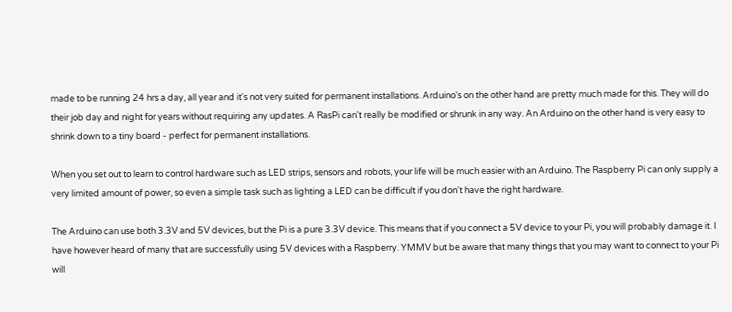made to be running 24 hrs a day, all year and it's not very suited for permanent installations. Arduino's on the other hand are pretty much made for this. They will do their job day and night for years without requiring any updates. A RasPi can't really be modified or shrunk in any way. An Arduino on the other hand is very easy to shrink down to a tiny board - perfect for permanent installations.

When you set out to learn to control hardware such as LED strips, sensors and robots, your life will be much easier with an Arduino. The Raspberry Pi can only supply a very limited amount of power, so even a simple task such as lighting a LED can be difficult if you don't have the right hardware.

The Arduino can use both 3.3V and 5V devices, but the Pi is a pure 3.3V device. This means that if you connect a 5V device to your Pi, you will probably damage it. I have however heard of many that are successfully using 5V devices with a Raspberry. YMMV but be aware that many things that you may want to connect to your Pi will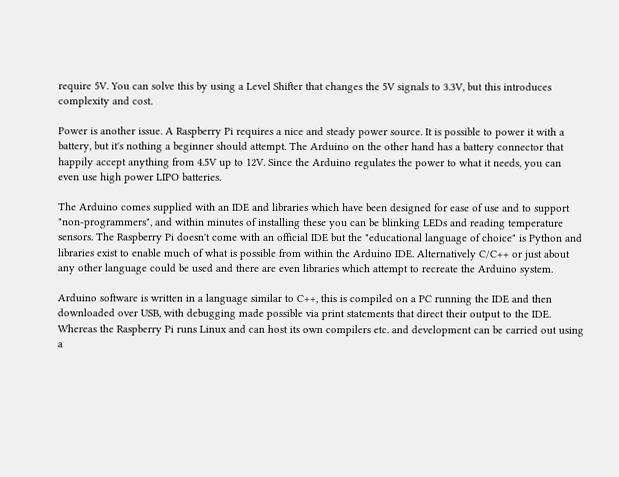require 5V. You can solve this by using a Level Shifter that changes the 5V signals to 3.3V, but this introduces complexity and cost.

Power is another issue. A Raspberry Pi requires a nice and steady power source. It is possible to power it with a battery, but it's nothing a beginner should attempt. The Arduino on the other hand has a battery connector that happily accept anything from 4.5V up to 12V. Since the Arduino regulates the power to what it needs, you can even use high power LIPO batteries.

The Arduino comes supplied with an IDE and libraries which have been designed for ease of use and to support "non-programmers", and within minutes of installing these you can be blinking LEDs and reading temperature sensors. The Raspberry Pi doesn't come with an official IDE but the "educational language of choice" is Python and libraries exist to enable much of what is possible from within the Arduino IDE. Alternatively C/C++ or just about any other language could be used and there are even libraries which attempt to recreate the Arduino system.

Arduino software is written in a language similar to C++, this is compiled on a PC running the IDE and then downloaded over USB, with debugging made possible via print statements that direct their output to the IDE. Whereas the Raspberry Pi runs Linux and can host its own compilers etc. and development can be carried out using a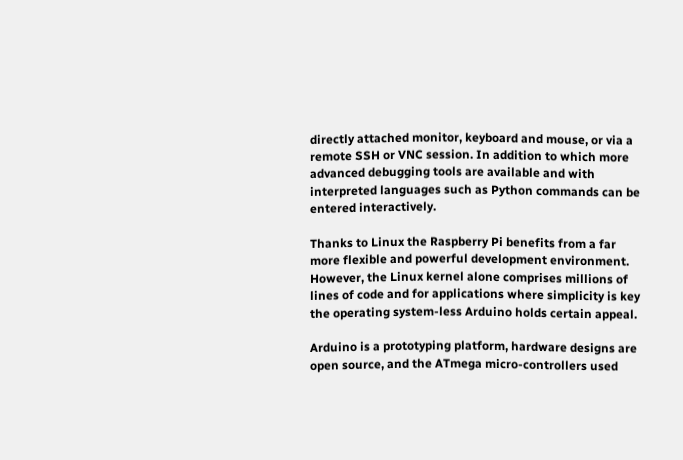directly attached monitor, keyboard and mouse, or via a remote SSH or VNC session. In addition to which more advanced debugging tools are available and with interpreted languages such as Python commands can be entered interactively.

Thanks to Linux the Raspberry Pi benefits from a far more flexible and powerful development environment. However, the Linux kernel alone comprises millions of lines of code and for applications where simplicity is key the operating system-less Arduino holds certain appeal.

Arduino is a prototyping platform, hardware designs are open source, and the ATmega micro-controllers used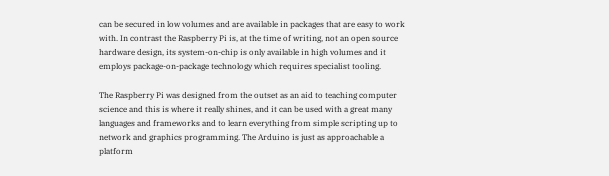can be secured in low volumes and are available in packages that are easy to work with. In contrast the Raspberry Pi is, at the time of writing, not an open source hardware design, its system-on-chip is only available in high volumes and it employs package-on-package technology which requires specialist tooling.

The Raspberry Pi was designed from the outset as an aid to teaching computer science and this is where it really shines, and it can be used with a great many languages and frameworks and to learn everything from simple scripting up to network and graphics programming. The Arduino is just as approachable a platform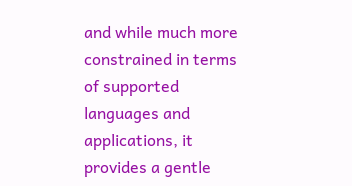and while much more constrained in terms of supported languages and applications, it provides a gentle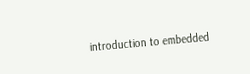introduction to embedded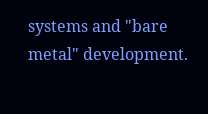systems and "bare metal" development.